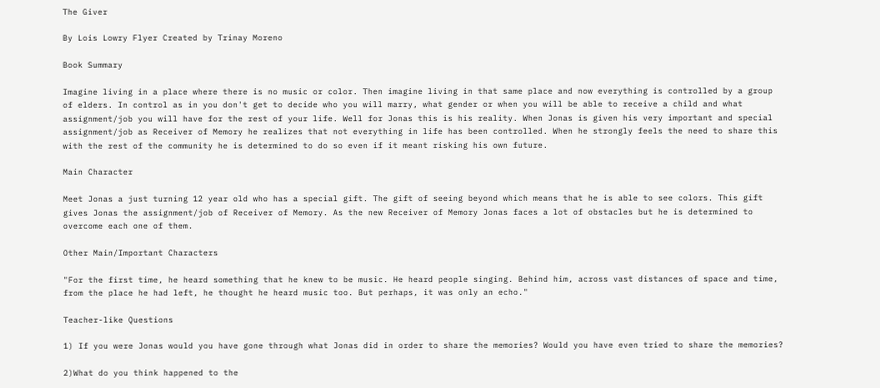The Giver

By Lois Lowry Flyer Created by Trinay Moreno

Book Summary

Imagine living in a place where there is no music or color. Then imagine living in that same place and now everything is controlled by a group of elders. In control as in you don't get to decide who you will marry, what gender or when you will be able to receive a child and what assignment/job you will have for the rest of your life. Well for Jonas this is his reality. When Jonas is given his very important and special assignment/job as Receiver of Memory he realizes that not everything in life has been controlled. When he strongly feels the need to share this with the rest of the community he is determined to do so even if it meant risking his own future.

Main Character

Meet Jonas a just turning 12 year old who has a special gift. The gift of seeing beyond which means that he is able to see colors. This gift gives Jonas the assignment/job of Receiver of Memory. As the new Receiver of Memory Jonas faces a lot of obstacles but he is determined to overcome each one of them.

Other Main/Important Characters

"For the first time, he heard something that he knew to be music. He heard people singing. Behind him, across vast distances of space and time, from the place he had left, he thought he heard music too. But perhaps, it was only an echo."

Teacher-like Questions

1) If you were Jonas would you have gone through what Jonas did in order to share the memories? Would you have even tried to share the memories?

2)What do you think happened to the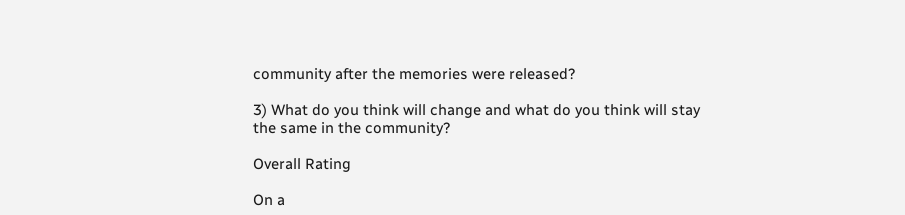community after the memories were released?

3) What do you think will change and what do you think will stay the same in the community?

Overall Rating

On a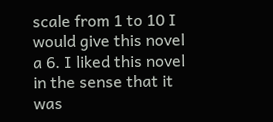scale from 1 to 10 I would give this novel a 6. I liked this novel in the sense that it was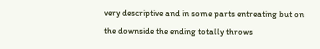very descriptive and in some parts entreating but on the downside the ending totally throws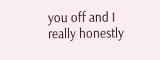you off and I really honestly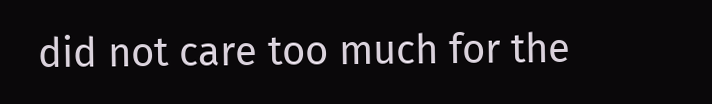did not care too much for the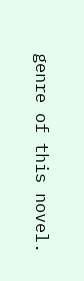genre of this novel.